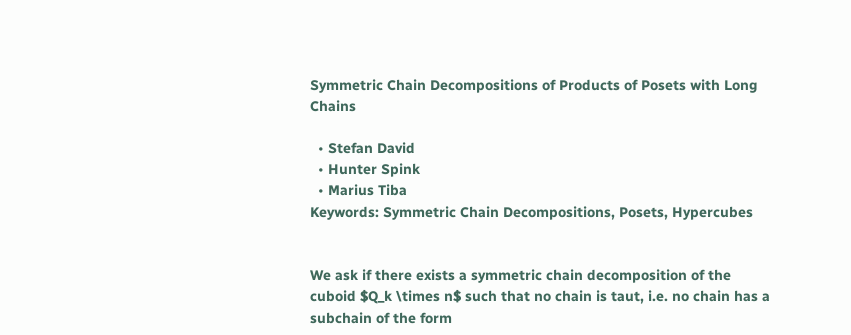Symmetric Chain Decompositions of Products of Posets with Long Chains

  • Stefan David
  • Hunter Spink
  • Marius Tiba
Keywords: Symmetric Chain Decompositions, Posets, Hypercubes


We ask if there exists a symmetric chain decomposition of the cuboid $Q_k \times n$ such that no chain is taut, i.e. no chain has a subchain of the form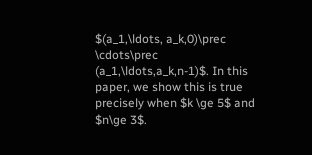$(a_1,\ldots, a_k,0)\prec \cdots\prec (a_1,\ldots,a_k,n-1)$. In this paper, we show this is true precisely when $k \ge 5$ and $n\ge 3$.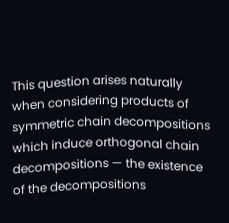This question arises naturally when considering products of symmetric chain decompositions which induce orthogonal chain decompositions — the existence of the decompositions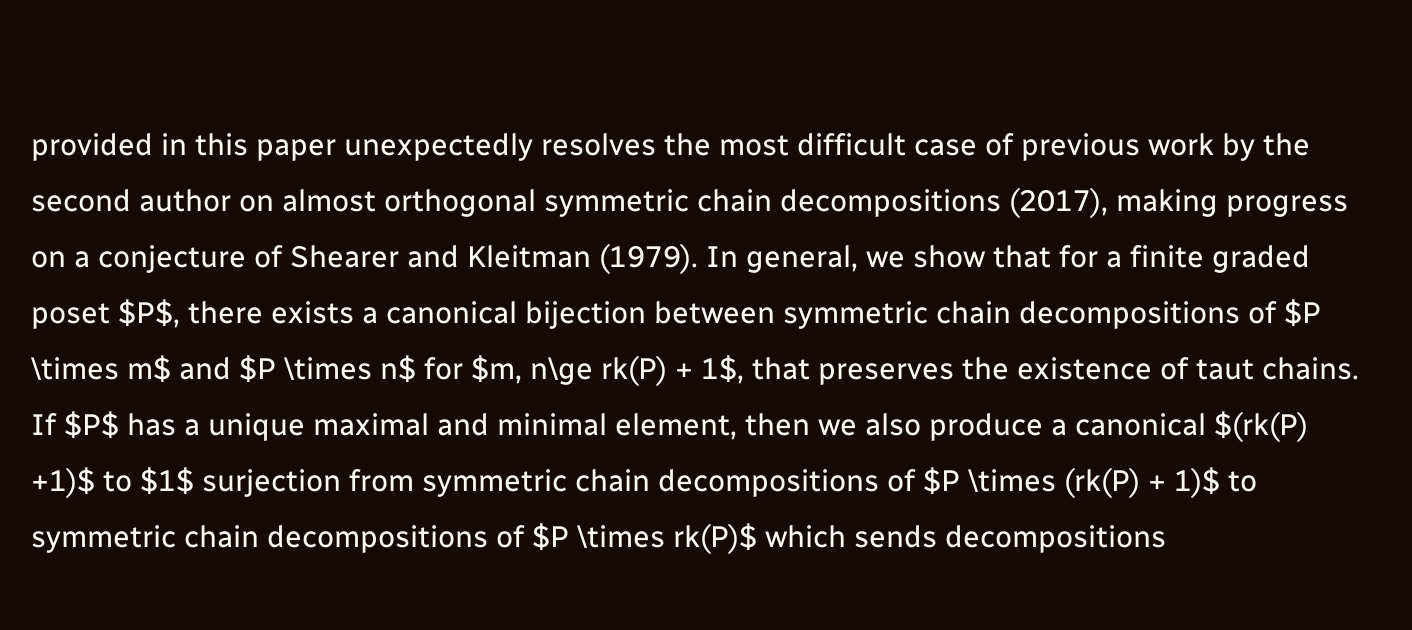provided in this paper unexpectedly resolves the most difficult case of previous work by the second author on almost orthogonal symmetric chain decompositions (2017), making progress on a conjecture of Shearer and Kleitman (1979). In general, we show that for a finite graded poset $P$, there exists a canonical bijection between symmetric chain decompositions of $P \times m$ and $P \times n$ for $m, n\ge rk(P) + 1$, that preserves the existence of taut chains. If $P$ has a unique maximal and minimal element, then we also produce a canonical $(rk(P) +1)$ to $1$ surjection from symmetric chain decompositions of $P \times (rk(P) + 1)$ to symmetric chain decompositions of $P \times rk(P)$ which sends decompositions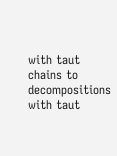with taut chains to decompositions with taut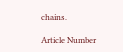chains.

Article Number